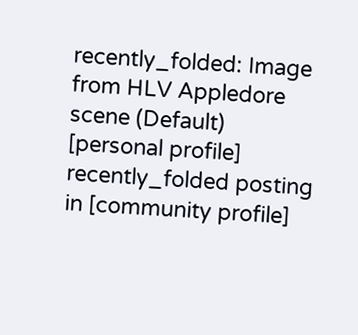recently_folded: Image from HLV Appledore scene (Default)
[personal profile] recently_folded posting in [community profile]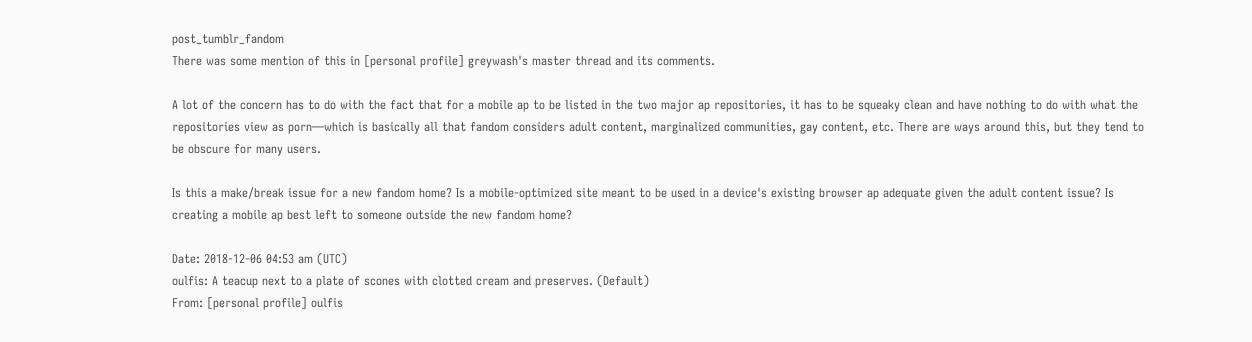post_tumblr_fandom
There was some mention of this in [personal profile] greywash's master thread and its comments.

A lot of the concern has to do with the fact that for a mobile ap to be listed in the two major ap repositories, it has to be squeaky clean and have nothing to do with what the repositories view as porn—which is basically all that fandom considers adult content, marginalized communities, gay content, etc. There are ways around this, but they tend to be obscure for many users.

Is this a make/break issue for a new fandom home? Is a mobile-optimized site meant to be used in a device's existing browser ap adequate given the adult content issue? Is creating a mobile ap best left to someone outside the new fandom home?

Date: 2018-12-06 04:53 am (UTC)
oulfis: A teacup next to a plate of scones with clotted cream and preserves. (Default)
From: [personal profile] oulfis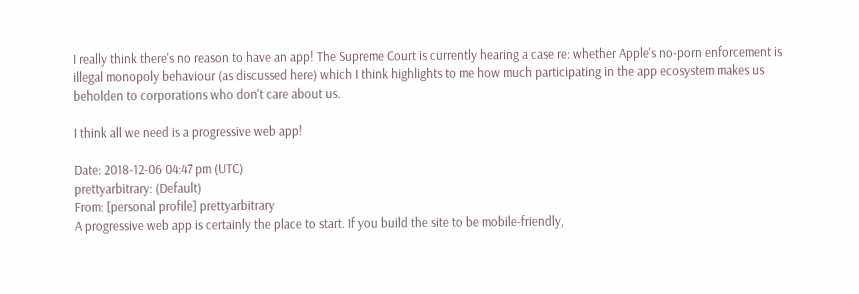I really think there's no reason to have an app! The Supreme Court is currently hearing a case re: whether Apple's no-porn enforcement is illegal monopoly behaviour (as discussed here) which I think highlights to me how much participating in the app ecosystem makes us beholden to corporations who don't care about us.

I think all we need is a progressive web app!

Date: 2018-12-06 04:47 pm (UTC)
prettyarbitrary: (Default)
From: [personal profile] prettyarbitrary
A progressive web app is certainly the place to start. If you build the site to be mobile-friendly,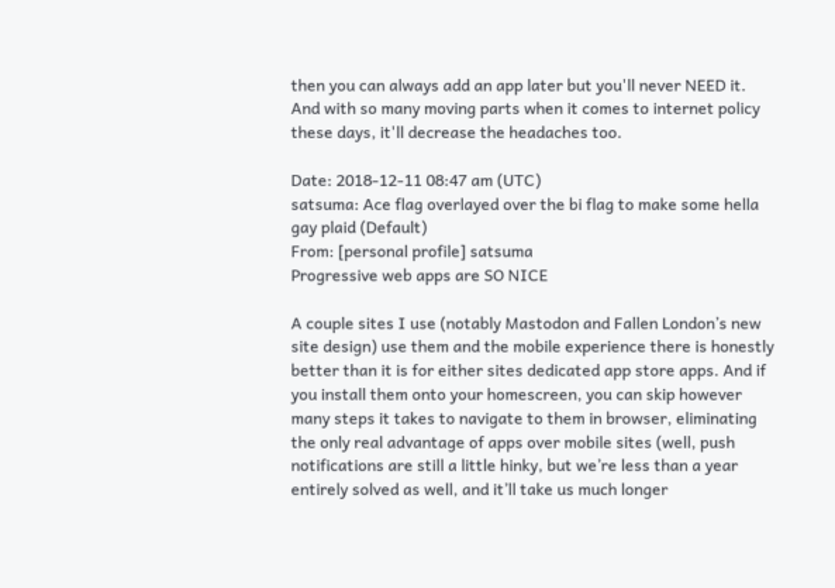then you can always add an app later but you'll never NEED it. And with so many moving parts when it comes to internet policy these days, it'll decrease the headaches too.

Date: 2018-12-11 08:47 am (UTC)
satsuma: Ace flag overlayed over the bi flag to make some hella gay plaid (Default)
From: [personal profile] satsuma
Progressive web apps are SO NICE

A couple sites I use (notably Mastodon and Fallen London’s new site design) use them and the mobile experience there is honestly better than it is for either sites dedicated app store apps. And if you install them onto your homescreen, you can skip however many steps it takes to navigate to them in browser, eliminating the only real advantage of apps over mobile sites (well, push notifications are still a little hinky, but we’re less than a year entirely solved as well, and it’ll take us much longer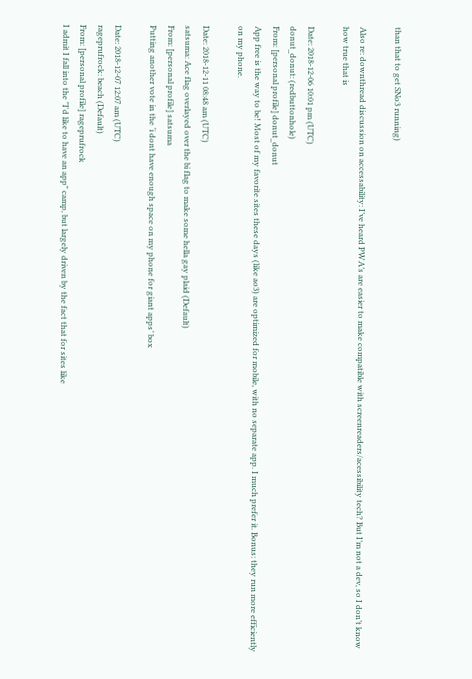than that to get SNo3 running)

Also re: downthread discussion on accessability: I’ve heard PWA’s are easier to make compatible with screenreaders/acessibility tech? But I’m not a dev, so I don’t know how true that is

Date: 2018-12-06 10:01 pm (UTC)
donut_donut: (redbuttonhole)
From: [personal profile] donut_donut
App free is the way to be! Most of my favorite sites these days (like ao3) are optimized for mobile, with no separate app. I much prefer it. Bonus: they run more efficiently on my phone.

Date: 2018-12-11 08:48 am (UTC)
satsuma: Ace flag overlayed over the bi flag to make some hella gay plaid (Default)
From: [personal profile] satsuma
Putting another vote in the ‘i dont have enough space on my phone for giant apps’ box

Date: 2018-12-07 12:07 am (UTC)
rageprufrock: beach (Default)
From: [personal profile] rageprufrock
I admit I fall into the "I'd like to have an app" camp, but largely driven by the fact that for sites like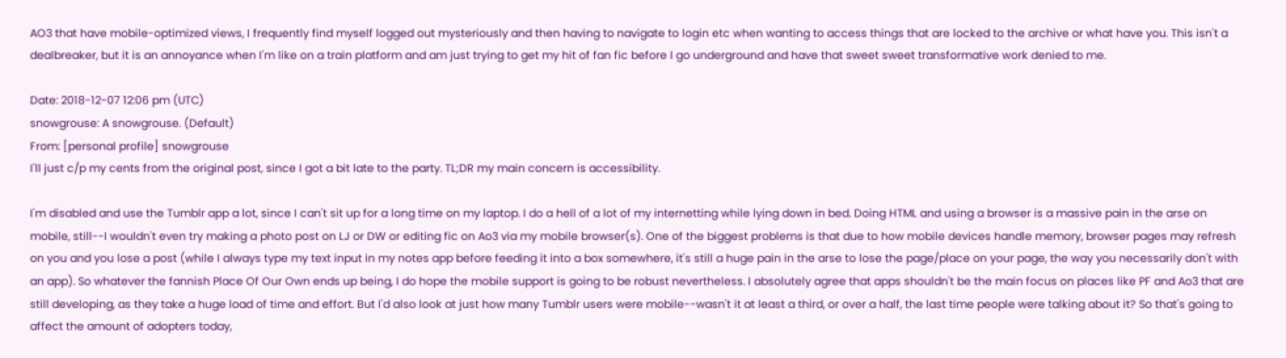AO3 that have mobile-optimized views, I frequently find myself logged out mysteriously and then having to navigate to login etc when wanting to access things that are locked to the archive or what have you. This isn't a dealbreaker, but it is an annoyance when I'm like on a train platform and am just trying to get my hit of fan fic before I go underground and have that sweet sweet transformative work denied to me.

Date: 2018-12-07 12:06 pm (UTC)
snowgrouse: A snowgrouse. (Default)
From: [personal profile] snowgrouse
I'll just c/p my cents from the original post, since I got a bit late to the party. TL;DR my main concern is accessibility.

I'm disabled and use the Tumblr app a lot, since I can't sit up for a long time on my laptop. I do a hell of a lot of my internetting while lying down in bed. Doing HTML and using a browser is a massive pain in the arse on mobile, still--I wouldn't even try making a photo post on LJ or DW or editing fic on Ao3 via my mobile browser(s). One of the biggest problems is that due to how mobile devices handle memory, browser pages may refresh on you and you lose a post (while I always type my text input in my notes app before feeding it into a box somewhere, it's still a huge pain in the arse to lose the page/place on your page, the way you necessarily don't with an app). So whatever the fannish Place Of Our Own ends up being, I do hope the mobile support is going to be robust nevertheless. I absolutely agree that apps shouldn't be the main focus on places like PF and Ao3 that are still developing, as they take a huge load of time and effort. But I'd also look at just how many Tumblr users were mobile--wasn't it at least a third, or over a half, the last time people were talking about it? So that's going to affect the amount of adopters today,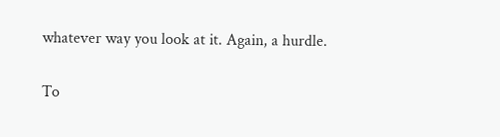whatever way you look at it. Again, a hurdle.


To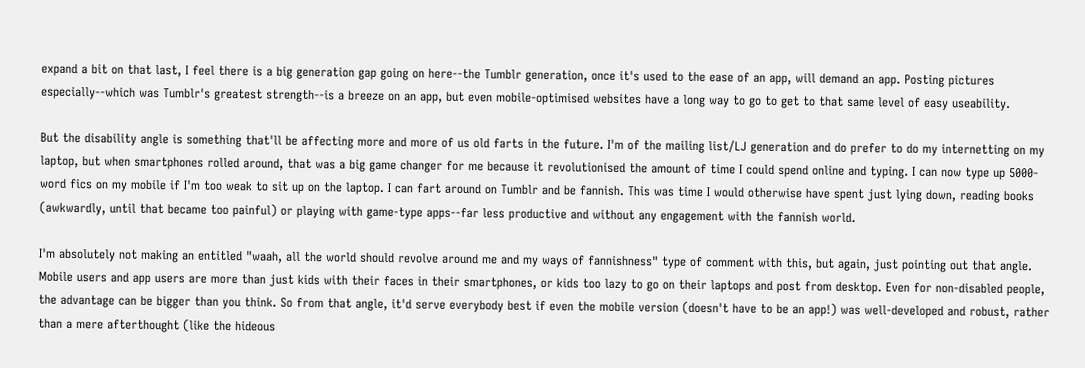expand a bit on that last, I feel there is a big generation gap going on here--the Tumblr generation, once it's used to the ease of an app, will demand an app. Posting pictures especially--which was Tumblr's greatest strength--is a breeze on an app, but even mobile-optimised websites have a long way to go to get to that same level of easy useability.

But the disability angle is something that'll be affecting more and more of us old farts in the future. I'm of the mailing list/LJ generation and do prefer to do my internetting on my laptop, but when smartphones rolled around, that was a big game changer for me because it revolutionised the amount of time I could spend online and typing. I can now type up 5000-word fics on my mobile if I'm too weak to sit up on the laptop. I can fart around on Tumblr and be fannish. This was time I would otherwise have spent just lying down, reading books (awkwardly, until that became too painful) or playing with game-type apps--far less productive and without any engagement with the fannish world.

I'm absolutely not making an entitled "waah, all the world should revolve around me and my ways of fannishness" type of comment with this, but again, just pointing out that angle. Mobile users and app users are more than just kids with their faces in their smartphones, or kids too lazy to go on their laptops and post from desktop. Even for non-disabled people, the advantage can be bigger than you think. So from that angle, it'd serve everybody best if even the mobile version (doesn't have to be an app!) was well-developed and robust, rather than a mere afterthought (like the hideous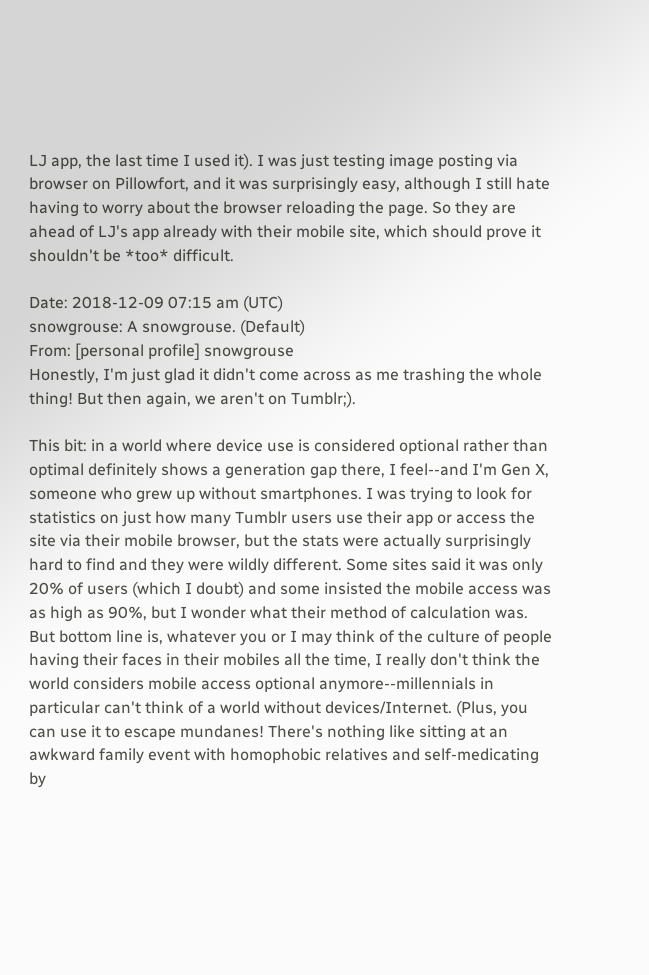LJ app, the last time I used it). I was just testing image posting via browser on Pillowfort, and it was surprisingly easy, although I still hate having to worry about the browser reloading the page. So they are ahead of LJ's app already with their mobile site, which should prove it shouldn't be *too* difficult.

Date: 2018-12-09 07:15 am (UTC)
snowgrouse: A snowgrouse. (Default)
From: [personal profile] snowgrouse
Honestly, I'm just glad it didn't come across as me trashing the whole thing! But then again, we aren't on Tumblr;).

This bit: in a world where device use is considered optional rather than optimal definitely shows a generation gap there, I feel--and I'm Gen X, someone who grew up without smartphones. I was trying to look for statistics on just how many Tumblr users use their app or access the site via their mobile browser, but the stats were actually surprisingly hard to find and they were wildly different. Some sites said it was only 20% of users (which I doubt) and some insisted the mobile access was as high as 90%, but I wonder what their method of calculation was. But bottom line is, whatever you or I may think of the culture of people having their faces in their mobiles all the time, I really don't think the world considers mobile access optional anymore--millennials in particular can't think of a world without devices/Internet. (Plus, you can use it to escape mundanes! There's nothing like sitting at an awkward family event with homophobic relatives and self-medicating by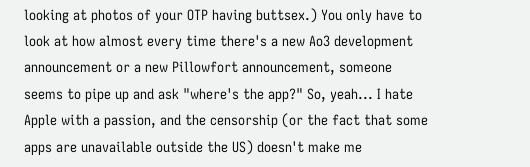looking at photos of your OTP having buttsex.) You only have to look at how almost every time there's a new Ao3 development announcement or a new Pillowfort announcement, someone seems to pipe up and ask "where's the app?" So, yeah... I hate Apple with a passion, and the censorship (or the fact that some apps are unavailable outside the US) doesn't make me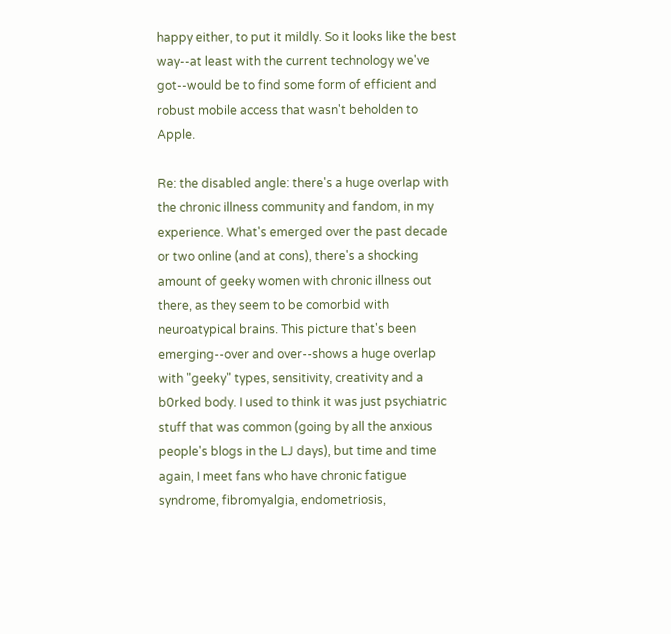happy either, to put it mildly. So it looks like the best way--at least with the current technology we've got--would be to find some form of efficient and robust mobile access that wasn't beholden to Apple.

Re: the disabled angle: there's a huge overlap with the chronic illness community and fandom, in my experience. What's emerged over the past decade or two online (and at cons), there's a shocking amount of geeky women with chronic illness out there, as they seem to be comorbid with neuroatypical brains. This picture that's been emerging--over and over--shows a huge overlap with "geeky" types, sensitivity, creativity and a b0rked body. I used to think it was just psychiatric stuff that was common (going by all the anxious people's blogs in the LJ days), but time and time again, I meet fans who have chronic fatigue syndrome, fibromyalgia, endometriosis,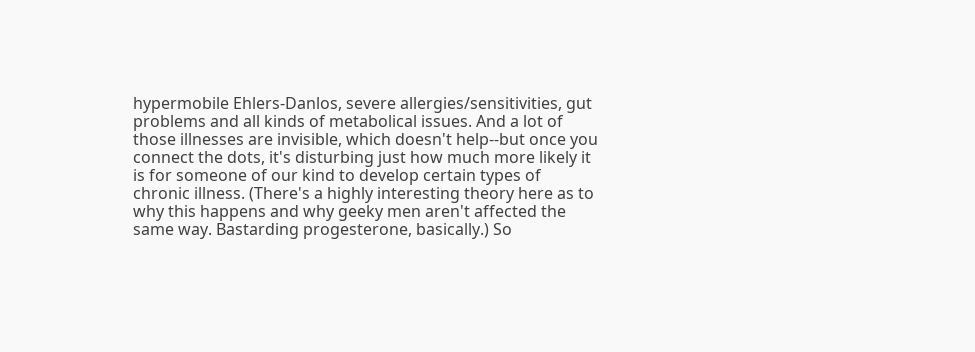hypermobile Ehlers-Danlos, severe allergies/sensitivities, gut problems and all kinds of metabolical issues. And a lot of those illnesses are invisible, which doesn't help--but once you connect the dots, it's disturbing just how much more likely it is for someone of our kind to develop certain types of chronic illness. (There's a highly interesting theory here as to why this happens and why geeky men aren't affected the same way. Bastarding progesterone, basically.) So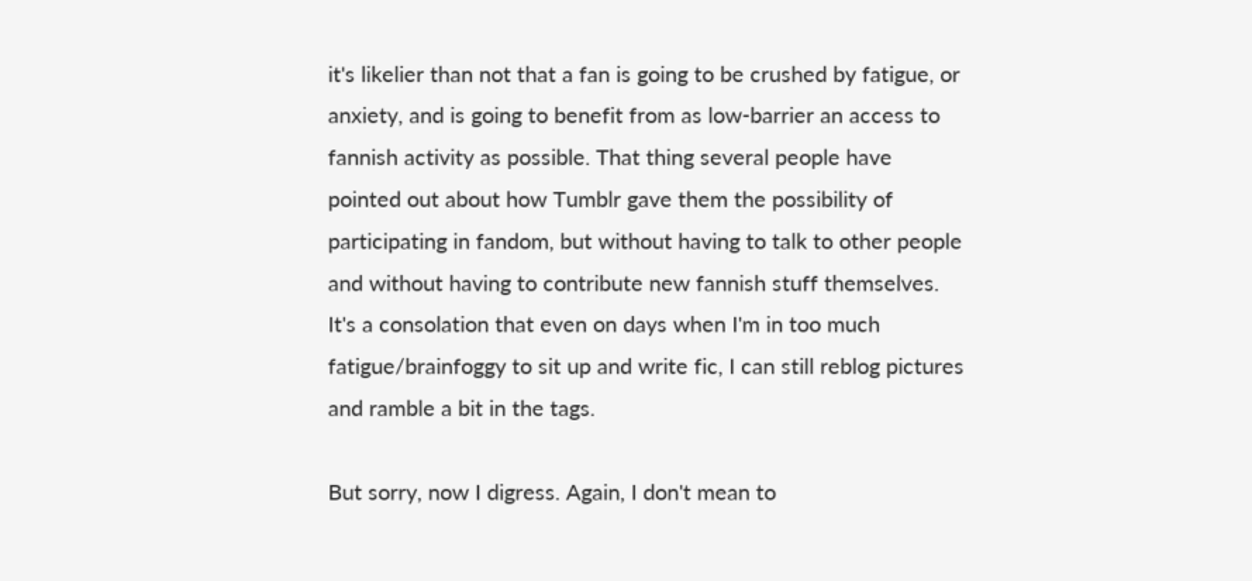it's likelier than not that a fan is going to be crushed by fatigue, or anxiety, and is going to benefit from as low-barrier an access to fannish activity as possible. That thing several people have pointed out about how Tumblr gave them the possibility of participating in fandom, but without having to talk to other people and without having to contribute new fannish stuff themselves. It's a consolation that even on days when I'm in too much fatigue/brainfoggy to sit up and write fic, I can still reblog pictures and ramble a bit in the tags.

But sorry, now I digress. Again, I don't mean to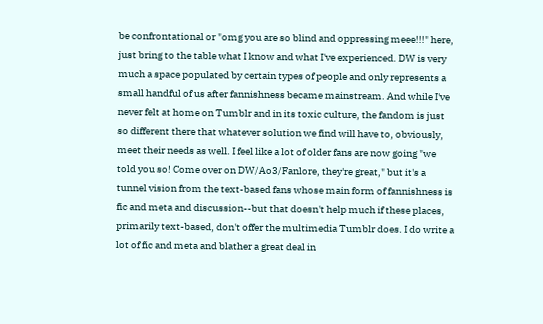be confrontational or "omg you are so blind and oppressing meee!!!" here, just bring to the table what I know and what I've experienced. DW is very much a space populated by certain types of people and only represents a small handful of us after fannishness became mainstream. And while I've never felt at home on Tumblr and in its toxic culture, the fandom is just so different there that whatever solution we find will have to, obviously, meet their needs as well. I feel like a lot of older fans are now going "we told you so! Come over on DW/Ao3/Fanlore, they're great," but it's a tunnel vision from the text-based fans whose main form of fannishness is fic and meta and discussion--but that doesn't help much if these places, primarily text-based, don't offer the multimedia Tumblr does. I do write a lot of fic and meta and blather a great deal in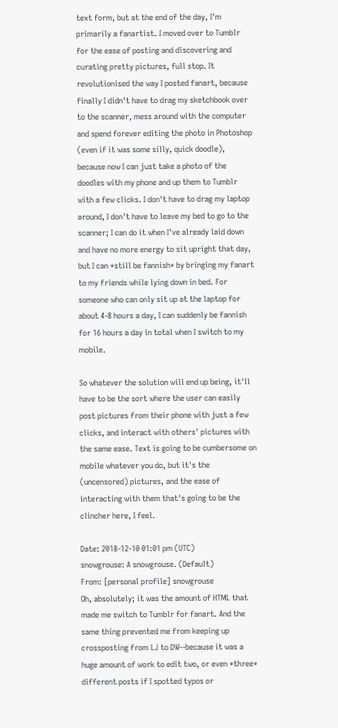text form, but at the end of the day, I'm primarily a fanartist. I moved over to Tumblr for the ease of posting and discovering and curating pretty pictures, full stop. It revolutionised the way I posted fanart, because finally I didn't have to drag my sketchbook over to the scanner, mess around with the computer and spend forever editing the photo in Photoshop (even if it was some silly, quick doodle), because now I can just take a photo of the doodles with my phone and up them to Tumblr with a few clicks. I don't have to drag my laptop around, I don't have to leave my bed to go to the scanner; I can do it when I've already laid down and have no more energy to sit upright that day, but I can *still be fannish* by bringing my fanart to my friends while lying down in bed. For someone who can only sit up at the laptop for about 4-8 hours a day, I can suddenly be fannish for 16 hours a day in total when I switch to my mobile.

So whatever the solution will end up being, it'll have to be the sort where the user can easily post pictures from their phone with just a few clicks, and interact with others' pictures with the same ease. Text is going to be cumbersome on mobile whatever you do, but it's the (uncensored) pictures, and the ease of interacting with them that's going to be the clincher here, I feel.

Date: 2018-12-10 01:01 pm (UTC)
snowgrouse: A snowgrouse. (Default)
From: [personal profile] snowgrouse
Oh, absolutely; it was the amount of HTML that made me switch to Tumblr for fanart. And the same thing prevented me from keeping up crossposting from LJ to DW--because it was a huge amount of work to edit two, or even *three* different posts if I spotted typos or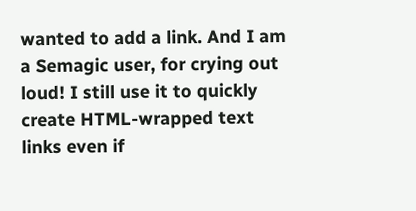wanted to add a link. And I am a Semagic user, for crying out loud! I still use it to quickly create HTML-wrapped text links even if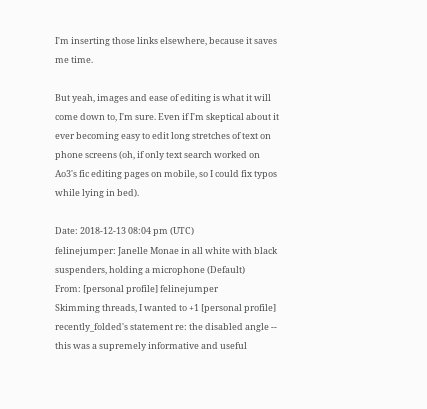I'm inserting those links elsewhere, because it saves me time.

But yeah, images and ease of editing is what it will come down to, I'm sure. Even if I'm skeptical about it ever becoming easy to edit long stretches of text on phone screens (oh, if only text search worked on Ao3's fic editing pages on mobile, so I could fix typos while lying in bed).

Date: 2018-12-13 08:04 pm (UTC)
felinejumper: Janelle Monae in all white with black suspenders, holding a microphone (Default)
From: [personal profile] felinejumper
Skimming threads, I wanted to +1 [personal profile] recently_folded's statement re: the disabled angle -- this was a supremely informative and useful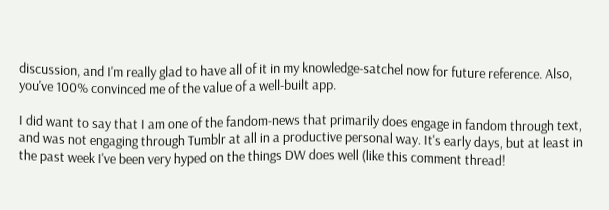discussion, and I'm really glad to have all of it in my knowledge-satchel now for future reference. Also, you've 100% convinced me of the value of a well-built app.

I did want to say that I am one of the fandom-news that primarily does engage in fandom through text, and was not engaging through Tumblr at all in a productive personal way. It's early days, but at least in the past week I've been very hyped on the things DW does well (like this comment thread!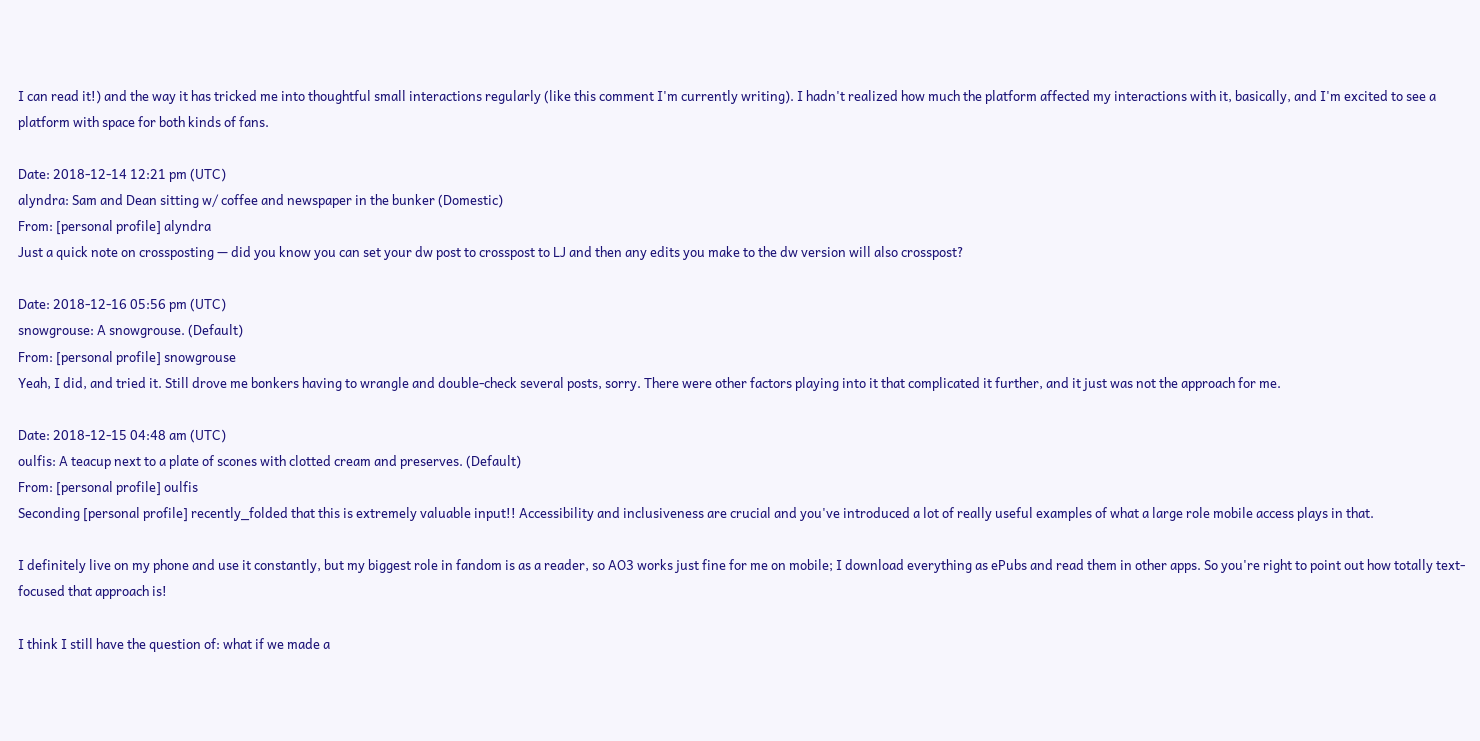I can read it!) and the way it has tricked me into thoughtful small interactions regularly (like this comment I'm currently writing). I hadn't realized how much the platform affected my interactions with it, basically, and I'm excited to see a platform with space for both kinds of fans.

Date: 2018-12-14 12:21 pm (UTC)
alyndra: Sam and Dean sitting w/ coffee and newspaper in the bunker (Domestic)
From: [personal profile] alyndra
Just a quick note on crossposting — did you know you can set your dw post to crosspost to LJ and then any edits you make to the dw version will also crosspost?

Date: 2018-12-16 05:56 pm (UTC)
snowgrouse: A snowgrouse. (Default)
From: [personal profile] snowgrouse
Yeah, I did, and tried it. Still drove me bonkers having to wrangle and double-check several posts, sorry. There were other factors playing into it that complicated it further, and it just was not the approach for me.

Date: 2018-12-15 04:48 am (UTC)
oulfis: A teacup next to a plate of scones with clotted cream and preserves. (Default)
From: [personal profile] oulfis
Seconding [personal profile] recently_folded that this is extremely valuable input!! Accessibility and inclusiveness are crucial and you've introduced a lot of really useful examples of what a large role mobile access plays in that.

I definitely live on my phone and use it constantly, but my biggest role in fandom is as a reader, so AO3 works just fine for me on mobile; I download everything as ePubs and read them in other apps. So you're right to point out how totally text-focused that approach is!

I think I still have the question of: what if we made a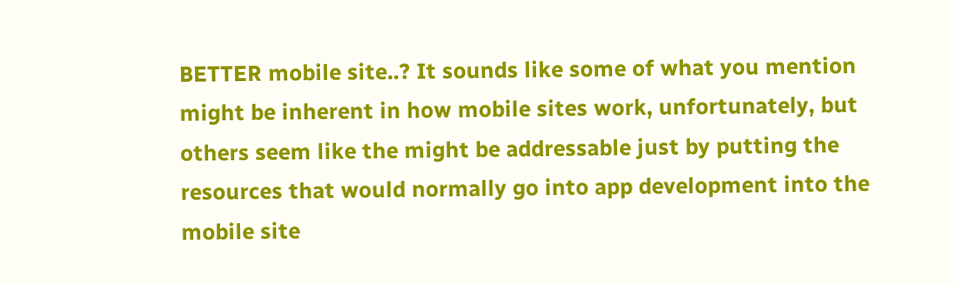BETTER mobile site..? It sounds like some of what you mention might be inherent in how mobile sites work, unfortunately, but others seem like the might be addressable just by putting the resources that would normally go into app development into the mobile site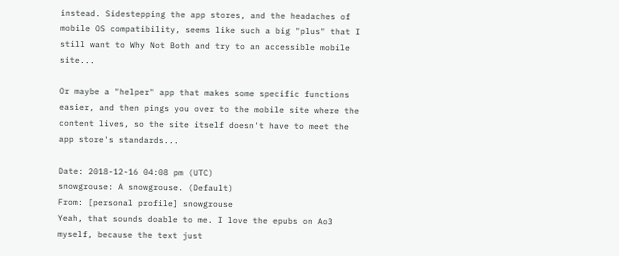instead. Sidestepping the app stores, and the headaches of mobile OS compatibility, seems like such a big "plus" that I still want to Why Not Both and try to an accessible mobile site...

Or maybe a "helper" app that makes some specific functions easier, and then pings you over to the mobile site where the content lives, so the site itself doesn't have to meet the app store's standards...

Date: 2018-12-16 04:08 pm (UTC)
snowgrouse: A snowgrouse. (Default)
From: [personal profile] snowgrouse
Yeah, that sounds doable to me. I love the epubs on Ao3 myself, because the text just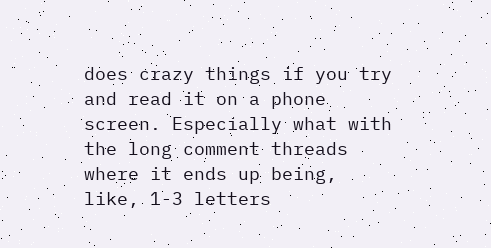does crazy things if you try and read it on a phone screen. Especially what with the long comment threads where it ends up being, like, 1-3 letters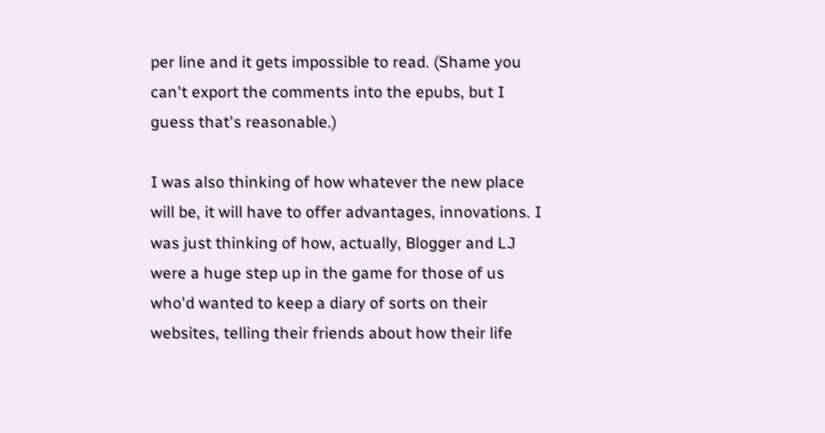per line and it gets impossible to read. (Shame you can't export the comments into the epubs, but I guess that's reasonable.)

I was also thinking of how whatever the new place will be, it will have to offer advantages, innovations. I was just thinking of how, actually, Blogger and LJ were a huge step up in the game for those of us who'd wanted to keep a diary of sorts on their websites, telling their friends about how their life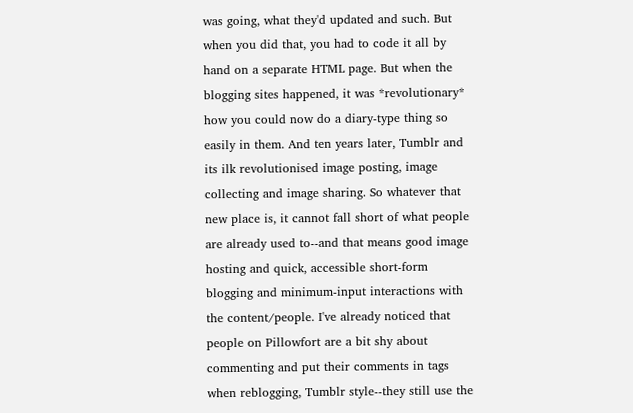was going, what they'd updated and such. But when you did that, you had to code it all by hand on a separate HTML page. But when the blogging sites happened, it was *revolutionary* how you could now do a diary-type thing so easily in them. And ten years later, Tumblr and its ilk revolutionised image posting, image collecting and image sharing. So whatever that new place is, it cannot fall short of what people are already used to--and that means good image hosting and quick, accessible short-form blogging and minimum-input interactions with the content/people. I've already noticed that people on Pillowfort are a bit shy about commenting and put their comments in tags when reblogging, Tumblr style--they still use the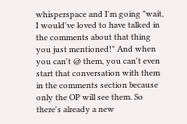whisperspace and I'm going "wait, I would've loved to have talked in the comments about that thing you just mentioned!" And when you can't @ them, you can't even start that conversation with them in the comments section because only the OP will see them. So there's already a new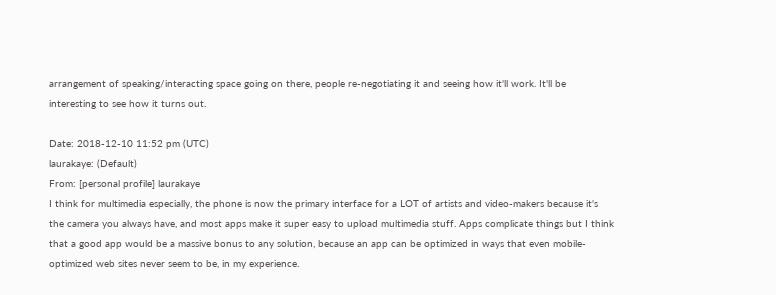arrangement of speaking/interacting space going on there, people re-negotiating it and seeing how it'll work. It'll be interesting to see how it turns out.

Date: 2018-12-10 11:52 pm (UTC)
laurakaye: (Default)
From: [personal profile] laurakaye
I think for multimedia especially, the phone is now the primary interface for a LOT of artists and video-makers because it's the camera you always have, and most apps make it super easy to upload multimedia stuff. Apps complicate things but I think that a good app would be a massive bonus to any solution, because an app can be optimized in ways that even mobile-optimized web sites never seem to be, in my experience.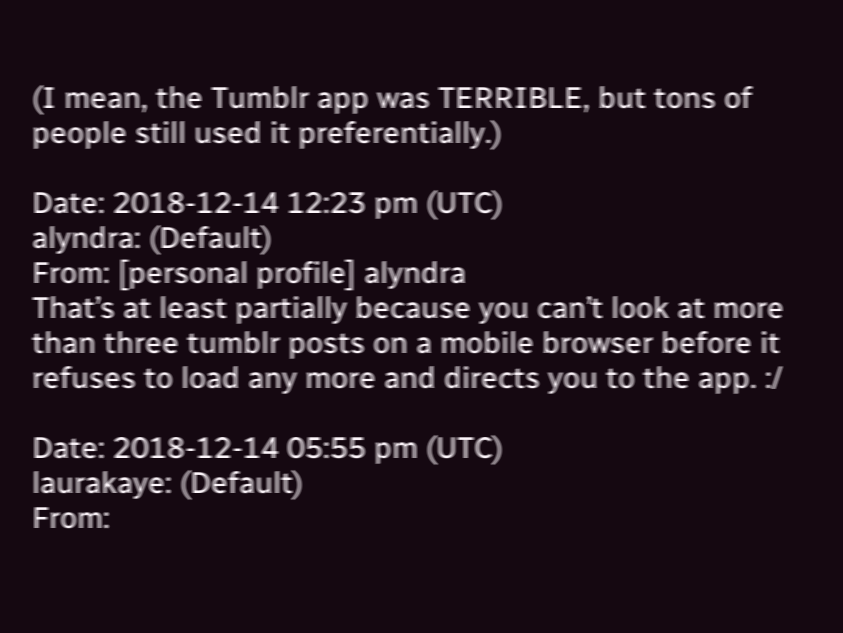(I mean, the Tumblr app was TERRIBLE, but tons of people still used it preferentially.)

Date: 2018-12-14 12:23 pm (UTC)
alyndra: (Default)
From: [personal profile] alyndra
That’s at least partially because you can’t look at more than three tumblr posts on a mobile browser before it refuses to load any more and directs you to the app. :/

Date: 2018-12-14 05:55 pm (UTC)
laurakaye: (Default)
From: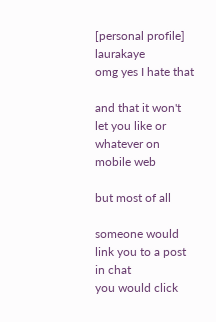[personal profile] laurakaye
omg yes I hate that

and that it won't let you like or whatever on mobile web

but most of all

someone would link you to a post in chat
you would click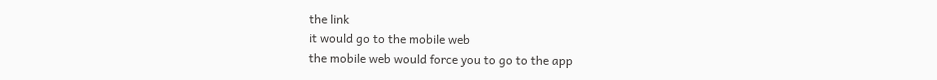the link
it would go to the mobile web
the mobile web would force you to go to the app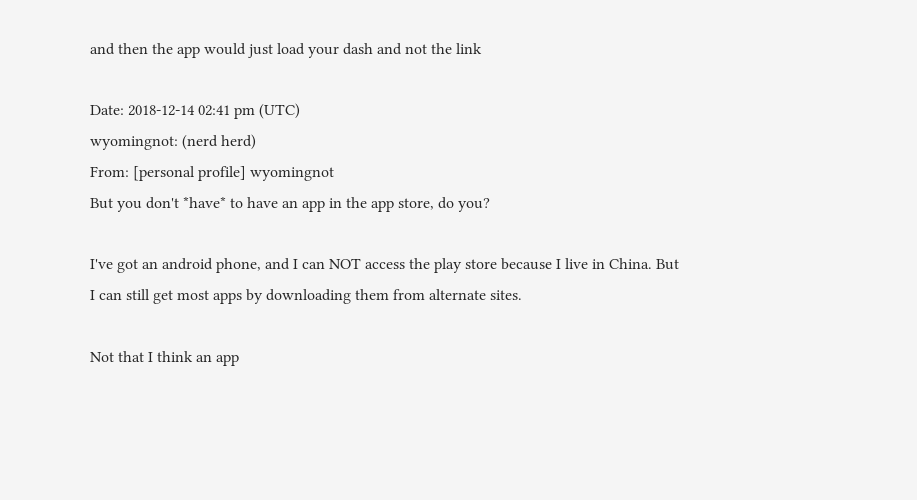and then the app would just load your dash and not the link

Date: 2018-12-14 02:41 pm (UTC)
wyomingnot: (nerd herd)
From: [personal profile] wyomingnot
But you don't *have* to have an app in the app store, do you?

I've got an android phone, and I can NOT access the play store because I live in China. But I can still get most apps by downloading them from alternate sites.

Not that I think an app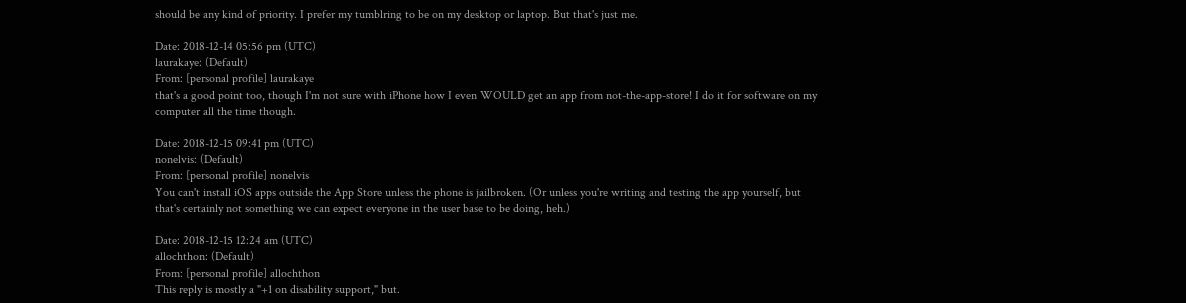should be any kind of priority. I prefer my tumblring to be on my desktop or laptop. But that's just me.

Date: 2018-12-14 05:56 pm (UTC)
laurakaye: (Default)
From: [personal profile] laurakaye
that's a good point too, though I'm not sure with iPhone how I even WOULD get an app from not-the-app-store! I do it for software on my computer all the time though.

Date: 2018-12-15 09:41 pm (UTC)
nonelvis: (Default)
From: [personal profile] nonelvis
You can't install iOS apps outside the App Store unless the phone is jailbroken. (Or unless you're writing and testing the app yourself, but that's certainly not something we can expect everyone in the user base to be doing, heh.)

Date: 2018-12-15 12:24 am (UTC)
allochthon: (Default)
From: [personal profile] allochthon
This reply is mostly a "+1 on disability support," but.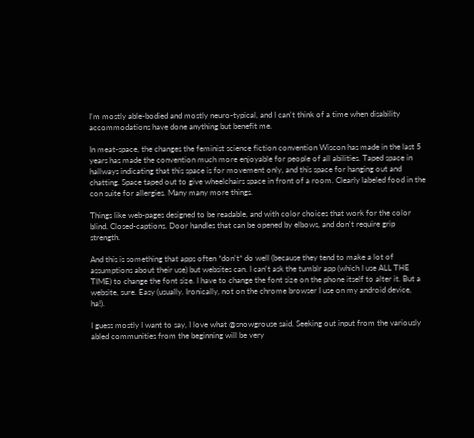I'm mostly able-bodied and mostly neuro-typical, and I can't think of a time when disability accommodations have done anything but benefit me.

In meat-space, the changes the feminist science fiction convention Wiscon has made in the last 5 years has made the convention much more enjoyable for people of all abilities. Taped space in hallways indicating that this space is for movement only, and this space for hanging out and chatting. Space taped out to give wheelchairs space in front of a room. Clearly labeled food in the con suite for allergies. Many many more things.

Things like web-pages designed to be readable, and with color choices that work for the color blind. Closed-captions. Door handles that can be opened by elbows, and don't require grip strength.

And this is something that apps often *don't* do well (because they tend to make a lot of assumptions about their use) but websites can. I can't ask the tumblr app (which I use ALL THE TIME) to change the font size. I have to change the font size on the phone itself to alter it. But a website, sure. Easy (usually. Ironically, not on the chrome browser I use on my android device, ha!).

I guess mostly I want to say, I love what @snowgrouse said. Seeking out input from the variously abled communities from the beginning will be very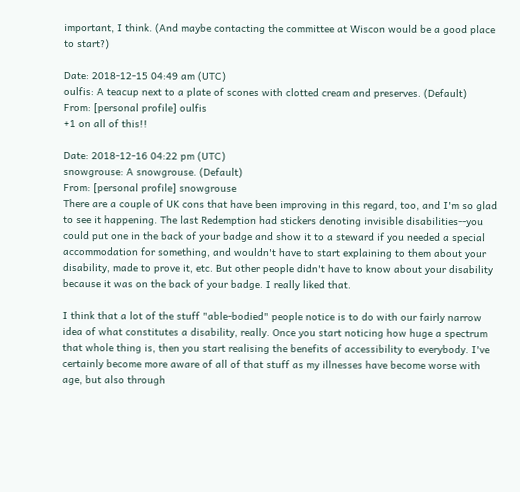important, I think. (And maybe contacting the committee at Wiscon would be a good place to start?)

Date: 2018-12-15 04:49 am (UTC)
oulfis: A teacup next to a plate of scones with clotted cream and preserves. (Default)
From: [personal profile] oulfis
+1 on all of this!!

Date: 2018-12-16 04:22 pm (UTC)
snowgrouse: A snowgrouse. (Default)
From: [personal profile] snowgrouse
There are a couple of UK cons that have been improving in this regard, too, and I'm so glad to see it happening. The last Redemption had stickers denoting invisible disabilities--you could put one in the back of your badge and show it to a steward if you needed a special accommodation for something, and wouldn't have to start explaining to them about your disability, made to prove it, etc. But other people didn't have to know about your disability because it was on the back of your badge. I really liked that.

I think that a lot of the stuff "able-bodied" people notice is to do with our fairly narrow idea of what constitutes a disability, really. Once you start noticing how huge a spectrum that whole thing is, then you start realising the benefits of accessibility to everybody. I've certainly become more aware of all of that stuff as my illnesses have become worse with age, but also through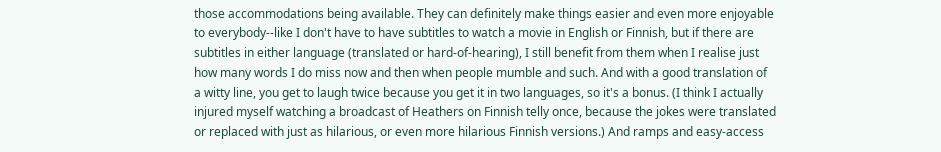those accommodations being available. They can definitely make things easier and even more enjoyable to everybody--like I don't have to have subtitles to watch a movie in English or Finnish, but if there are subtitles in either language (translated or hard-of-hearing), I still benefit from them when I realise just how many words I do miss now and then when people mumble and such. And with a good translation of a witty line, you get to laugh twice because you get it in two languages, so it's a bonus. (I think I actually injured myself watching a broadcast of Heathers on Finnish telly once, because the jokes were translated or replaced with just as hilarious, or even more hilarious Finnish versions.) And ramps and easy-access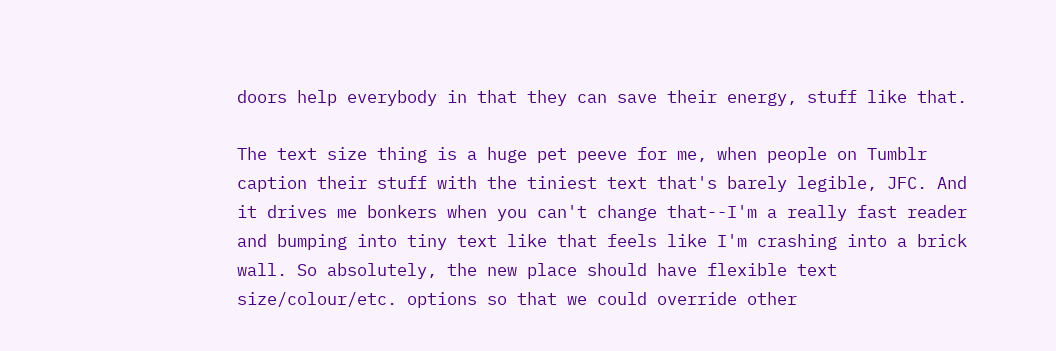doors help everybody in that they can save their energy, stuff like that.

The text size thing is a huge pet peeve for me, when people on Tumblr caption their stuff with the tiniest text that's barely legible, JFC. And it drives me bonkers when you can't change that--I'm a really fast reader and bumping into tiny text like that feels like I'm crashing into a brick wall. So absolutely, the new place should have flexible text size/colour/etc. options so that we could override other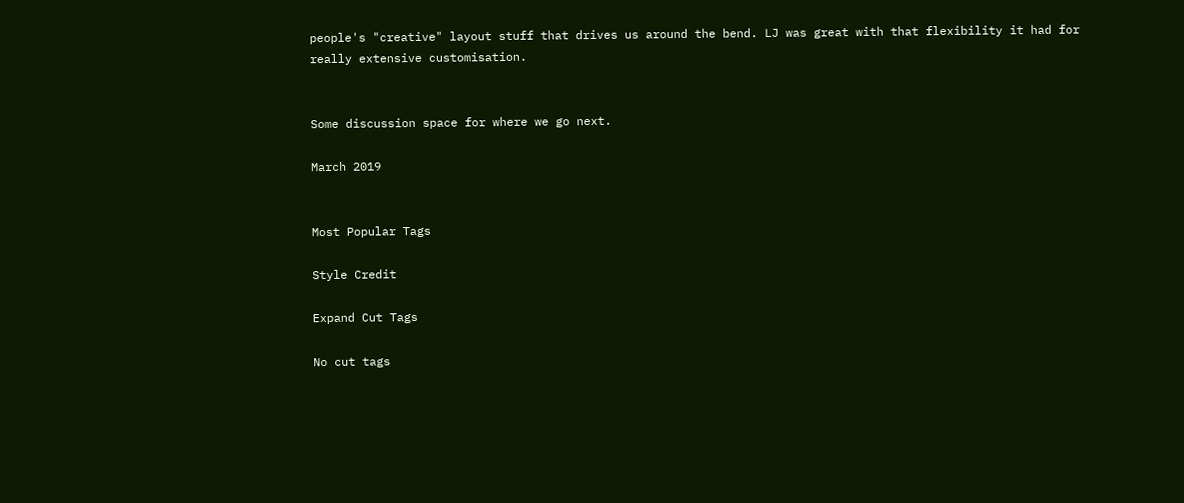people's "creative" layout stuff that drives us around the bend. LJ was great with that flexibility it had for really extensive customisation.


Some discussion space for where we go next.

March 2019


Most Popular Tags

Style Credit

Expand Cut Tags

No cut tags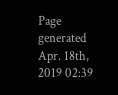Page generated Apr. 18th, 2019 02:39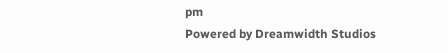pm
Powered by Dreamwidth Studios